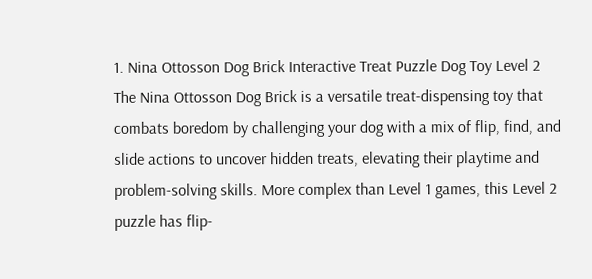1. Nina Ottosson Dog Brick Interactive Treat Puzzle Dog Toy Level 2
The Nina Ottosson Dog Brick is a versatile treat-dispensing toy that combats boredom by challenging your dog with a mix of flip, find, and slide actions to uncover hidden treats, elevating their playtime and problem-solving skills. More complex than Level 1 games, this Level 2 puzzle has flip-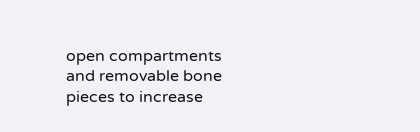open compartments and removable bone pieces to increase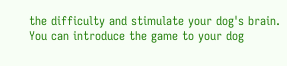the difficulty and stimulate your dog's brain. You can introduce the game to your dog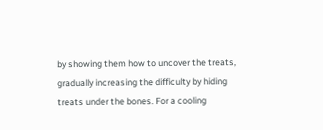by showing them how to uncover the treats, gradually increasing the difficulty by hiding treats under the bones. For a cooling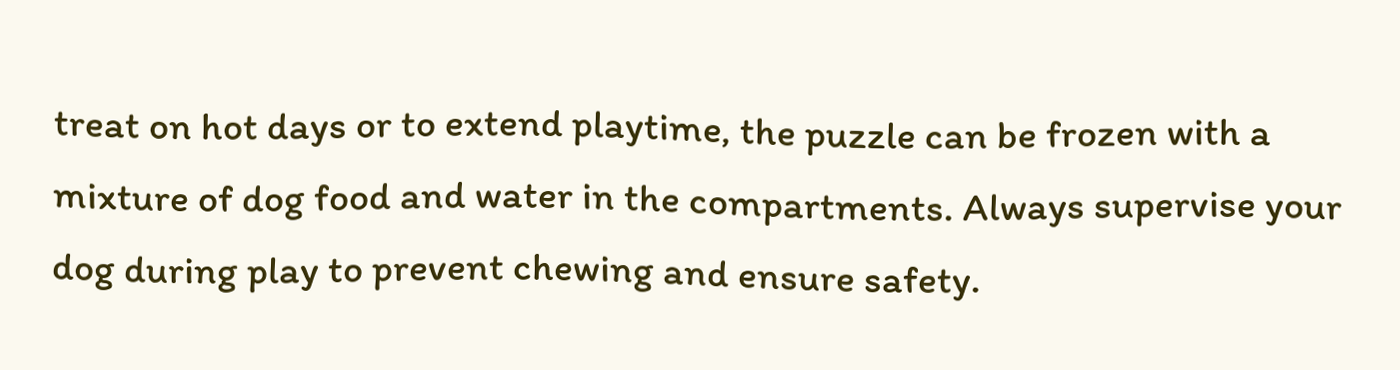treat on hot days or to extend playtime, the puzzle can be frozen with a mixture of dog food and water in the compartments. Always supervise your dog during play to prevent chewing and ensure safety.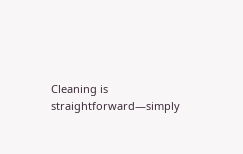Cleaning is straightforward—simply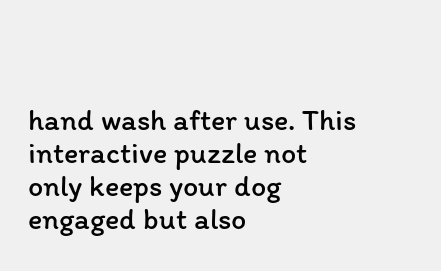hand wash after use. This interactive puzzle not only keeps your dog engaged but also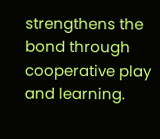strengthens the bond through cooperative play and learning.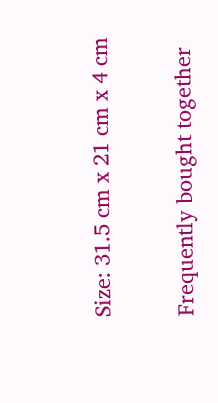Size: 31.5 cm x 21 cm x 4 cm

Frequently bought together